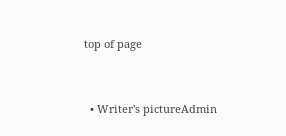top of page


  • Writer's pictureAdmin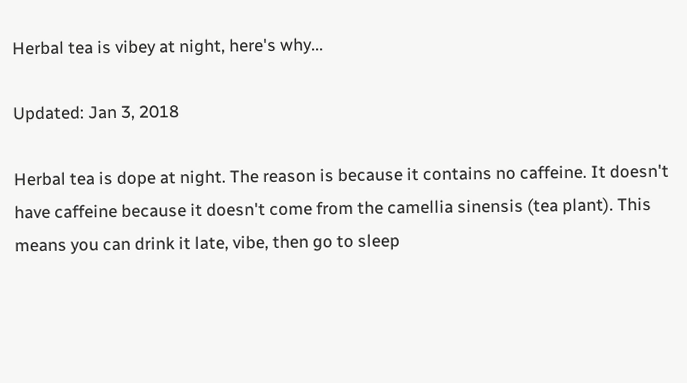Herbal tea is vibey at night, here's why...

Updated: Jan 3, 2018

Herbal tea is dope at night. The reason is because it contains no caffeine. It doesn't have caffeine because it doesn't come from the camellia sinensis (tea plant). This means you can drink it late, vibe, then go to sleep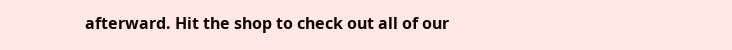afterward. Hit the shop to check out all of our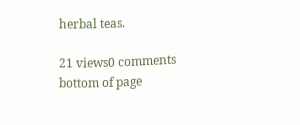herbal teas.

21 views0 comments
bottom of page